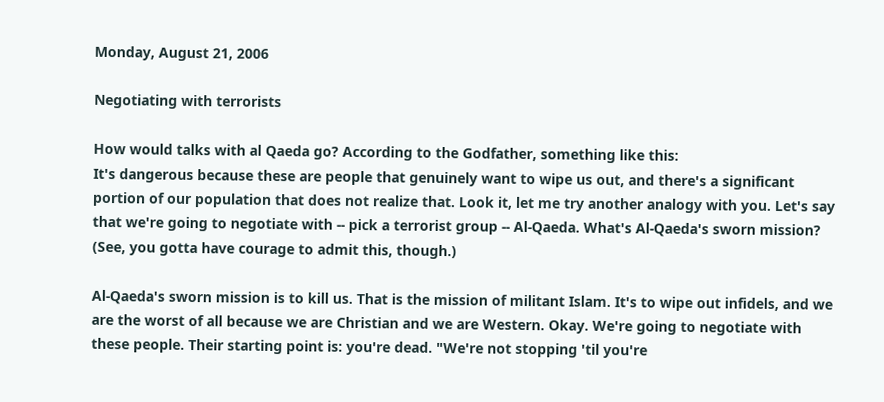Monday, August 21, 2006

Negotiating with terrorists

How would talks with al Qaeda go? According to the Godfather, something like this:
It's dangerous because these are people that genuinely want to wipe us out, and there's a significant portion of our population that does not realize that. Look it, let me try another analogy with you. Let's say that we're going to negotiate with -- pick a terrorist group -- Al-Qaeda. What's Al-Qaeda's sworn mission? (See, you gotta have courage to admit this, though.)

Al-Qaeda's sworn mission is to kill us. That is the mission of militant Islam. It's to wipe out infidels, and we are the worst of all because we are Christian and we are Western. Okay. We're going to negotiate with these people. Their starting point is: you're dead. "We're not stopping 'til you're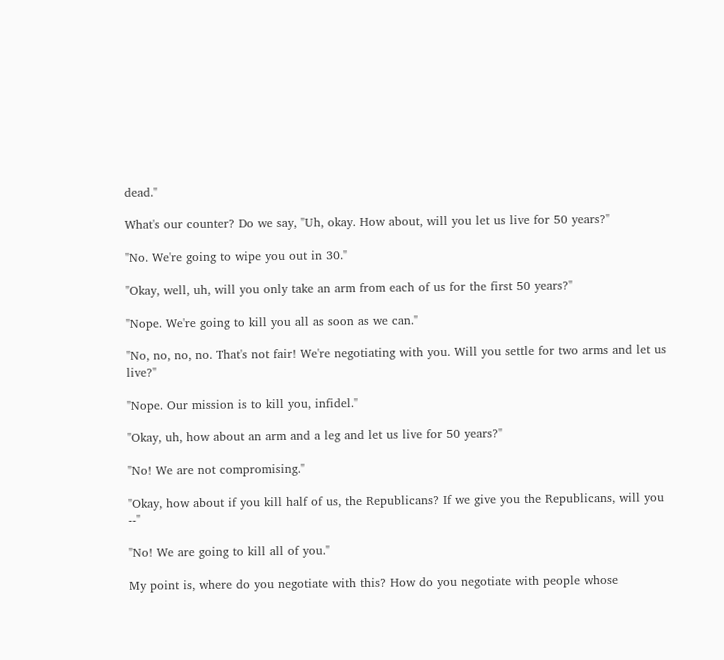dead."

What's our counter? Do we say, "Uh, okay. How about, will you let us live for 50 years?"

"No. We're going to wipe you out in 30."

"Okay, well, uh, will you only take an arm from each of us for the first 50 years?"

"Nope. We're going to kill you all as soon as we can."

"No, no, no, no. That's not fair! We're negotiating with you. Will you settle for two arms and let us live?"

"Nope. Our mission is to kill you, infidel."

"Okay, uh, how about an arm and a leg and let us live for 50 years?"

"No! We are not compromising."

"Okay, how about if you kill half of us, the Republicans? If we give you the Republicans, will you --"

"No! We are going to kill all of you."

My point is, where do you negotiate with this? How do you negotiate with people whose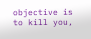objective is to kill you,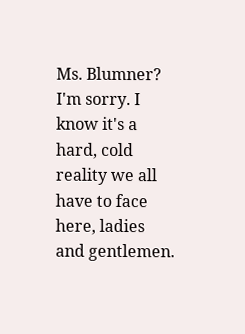Ms. Blumner? I'm sorry. I know it's a hard, cold reality we all have to face here, ladies and gentlemen.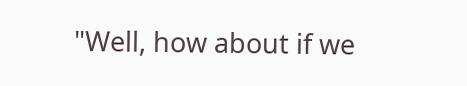"Well, how about if we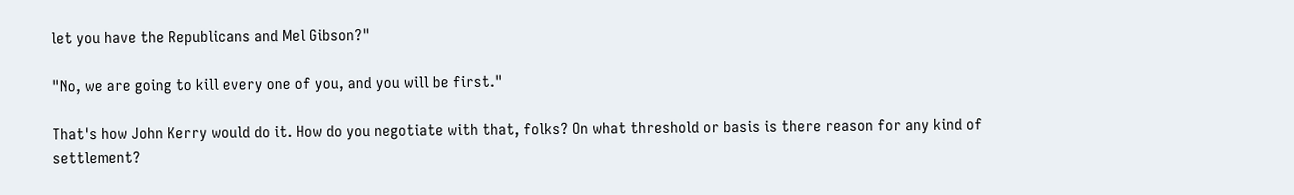let you have the Republicans and Mel Gibson?"

"No, we are going to kill every one of you, and you will be first."

That's how John Kerry would do it. How do you negotiate with that, folks? On what threshold or basis is there reason for any kind of settlement?